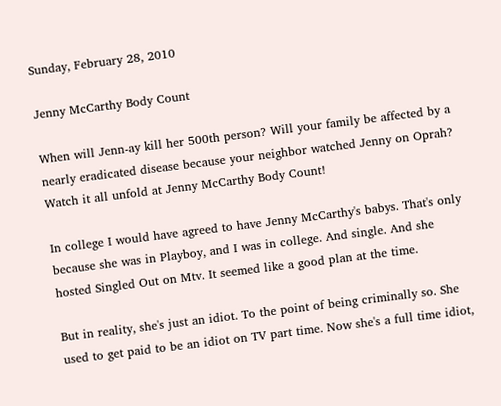Sunday, February 28, 2010

Jenny McCarthy Body Count

When will Jenn-ay kill her 500th person? Will your family be affected by a nearly eradicated disease because your neighbor watched Jenny on Oprah? Watch it all unfold at Jenny McCarthy Body Count!

In college I would have agreed to have Jenny McCarthy's babys. That's only because she was in Playboy, and I was in college. And single. And she hosted Singled Out on Mtv. It seemed like a good plan at the time.

But in reality, she's just an idiot. To the point of being criminally so. She used to get paid to be an idiot on TV part time. Now she's a full time idiot,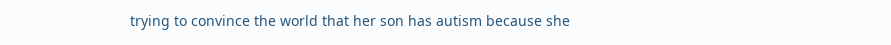trying to convince the world that her son has autism because she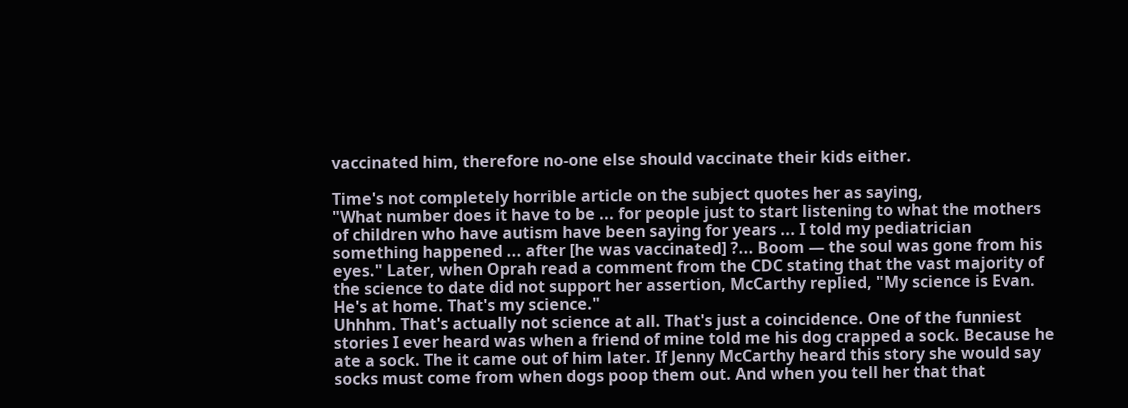vaccinated him, therefore no-one else should vaccinate their kids either.

Time's not completely horrible article on the subject quotes her as saying,
"What number does it have to be ... for people just to start listening to what the mothers of children who have autism have been saying for years ... I told my pediatrician something happened ... after [he was vaccinated] ?... Boom — the soul was gone from his eyes." Later, when Oprah read a comment from the CDC stating that the vast majority of the science to date did not support her assertion, McCarthy replied, "My science is Evan. He's at home. That's my science."
Uhhhm. That's actually not science at all. That's just a coincidence. One of the funniest stories I ever heard was when a friend of mine told me his dog crapped a sock. Because he ate a sock. The it came out of him later. If Jenny McCarthy heard this story she would say socks must come from when dogs poop them out. And when you tell her that that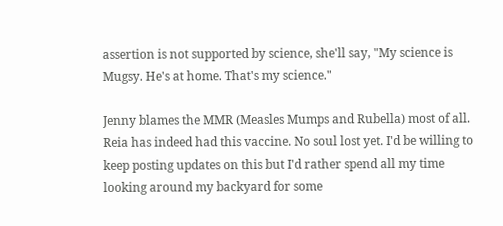assertion is not supported by science, she'll say, "My science is Mugsy. He's at home. That's my science."

Jenny blames the MMR (Measles Mumps and Rubella) most of all. Reia has indeed had this vaccine. No soul lost yet. I'd be willing to keep posting updates on this but I'd rather spend all my time looking around my backyard for some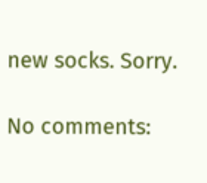new socks. Sorry.

No comments: